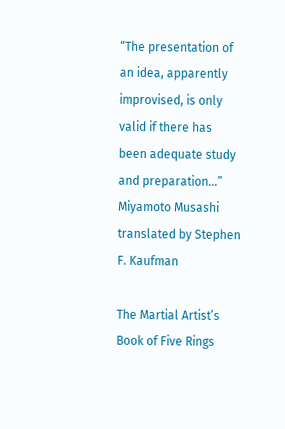“The presentation of an idea, apparently improvised, is only valid if there has been adequate study and preparation…”
Miyamoto Musashi translated by Stephen F. Kaufman

The Martial Artist’s Book of Five Rings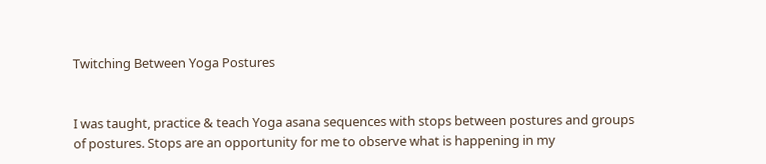Twitching Between Yoga Postures


I was taught, practice & teach Yoga asana sequences with stops between postures and groups of postures. Stops are an opportunity for me to observe what is happening in my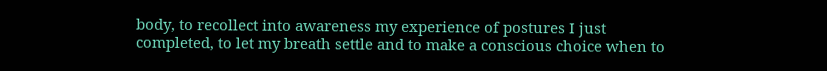body, to recollect into awareness my experience of postures I just completed, to let my breath settle and to make a conscious choice when to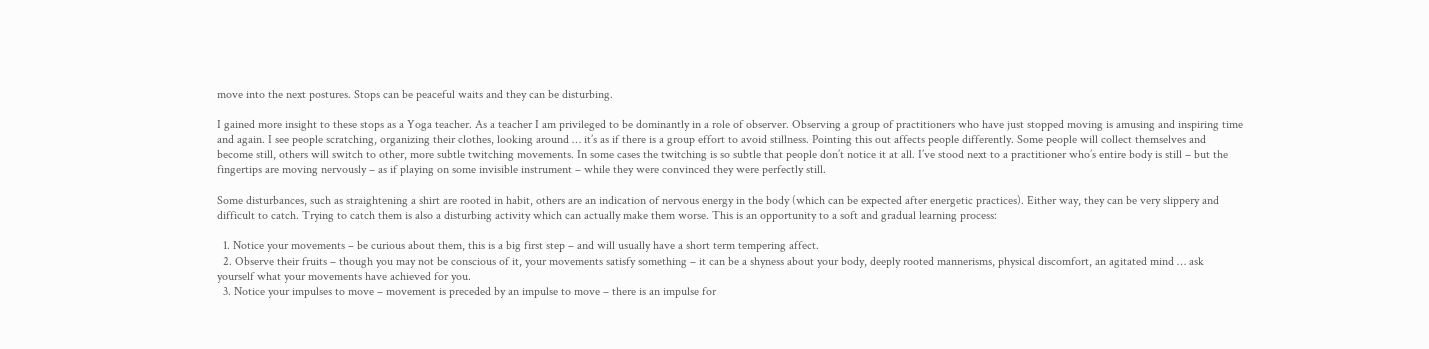move into the next postures. Stops can be peaceful waits and they can be disturbing.

I gained more insight to these stops as a Yoga teacher. As a teacher I am privileged to be dominantly in a role of observer. Observing a group of practitioners who have just stopped moving is amusing and inspiring time and again. I see people scratching, organizing their clothes, looking around … it’s as if there is a group effort to avoid stillness. Pointing this out affects people differently. Some people will collect themselves and become still, others will switch to other, more subtle twitching movements. In some cases the twitching is so subtle that people don’t notice it at all. I’ve stood next to a practitioner who’s entire body is still – but the fingertips are moving nervously – as if playing on some invisible instrument – while they were convinced they were perfectly still.

Some disturbances, such as straightening a shirt are rooted in habit, others are an indication of nervous energy in the body (which can be expected after energetic practices). Either way, they can be very slippery and difficult to catch. Trying to catch them is also a disturbing activity which can actually make them worse. This is an opportunity to a soft and gradual learning process:

  1. Notice your movements – be curious about them, this is a big first step – and will usually have a short term tempering affect.
  2. Observe their fruits – though you may not be conscious of it, your movements satisfy something – it can be a shyness about your body, deeply rooted mannerisms, physical discomfort, an agitated mind … ask yourself what your movements have achieved for you.
  3. Notice your impulses to move – movement is preceded by an impulse to move – there is an impulse for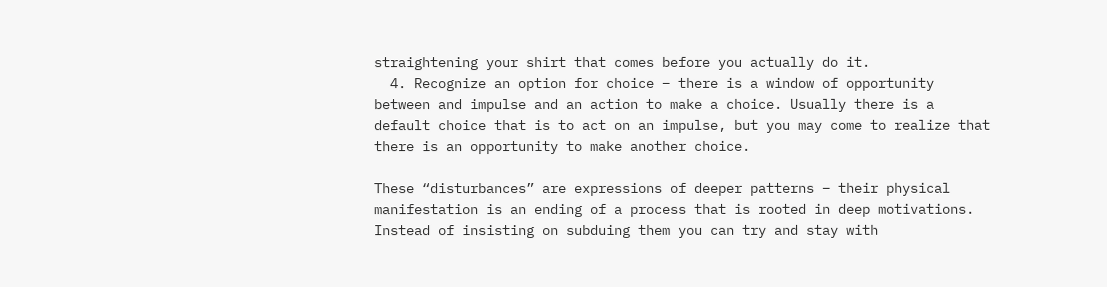straightening your shirt that comes before you actually do it.
  4. Recognize an option for choice – there is a window of opportunity between and impulse and an action to make a choice. Usually there is a default choice that is to act on an impulse, but you may come to realize that there is an opportunity to make another choice.

These “disturbances” are expressions of deeper patterns – their physical manifestation is an ending of a process that is rooted in deep motivations. Instead of insisting on subduing them you can try and stay with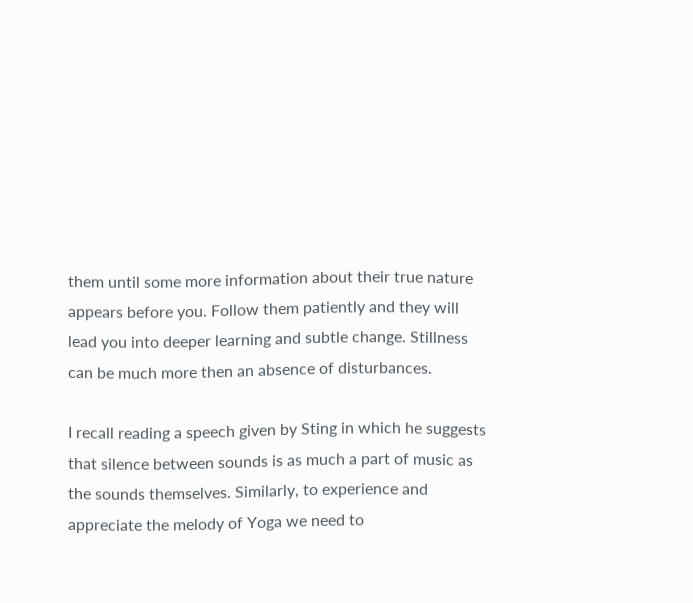them until some more information about their true nature appears before you. Follow them patiently and they will lead you into deeper learning and subtle change. Stillness can be much more then an absence of disturbances.

I recall reading a speech given by Sting in which he suggests that silence between sounds is as much a part of music as the sounds themselves. Similarly, to experience and appreciate the melody of Yoga we need to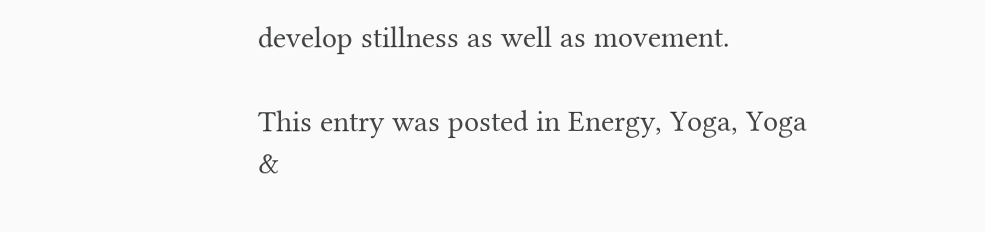develop stillness as well as movement.

This entry was posted in Energy, Yoga, Yoga &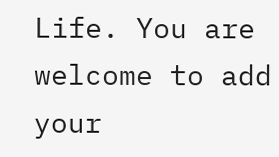Life. You are welcome to add your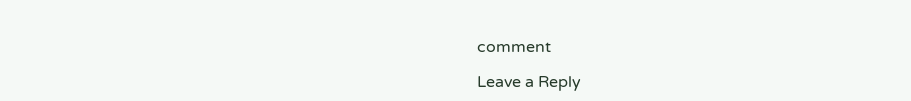comment

Leave a Reply